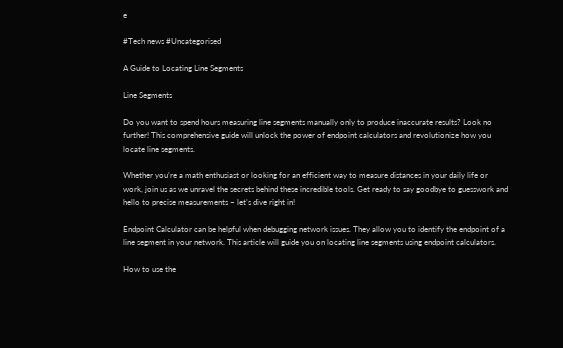e

#Tech news #Uncategorised

A Guide to Locating Line Segments

Line Segments

Do you want to spend hours measuring line segments manually only to produce inaccurate results? Look no further! This comprehensive guide will unlock the power of endpoint calculators and revolutionize how you locate line segments.

Whether you’re a math enthusiast or looking for an efficient way to measure distances in your daily life or work, join us as we unravel the secrets behind these incredible tools. Get ready to say goodbye to guesswork and hello to precise measurements – let’s dive right in!

Endpoint Calculator can be helpful when debugging network issues. They allow you to identify the endpoint of a line segment in your network. This article will guide you on locating line segments using endpoint calculators.

How to use the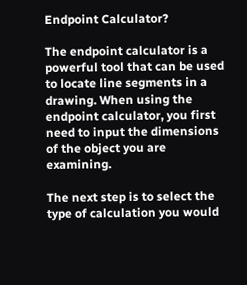Endpoint Calculator?

The endpoint calculator is a powerful tool that can be used to locate line segments in a drawing. When using the endpoint calculator, you first need to input the dimensions of the object you are examining.

The next step is to select the type of calculation you would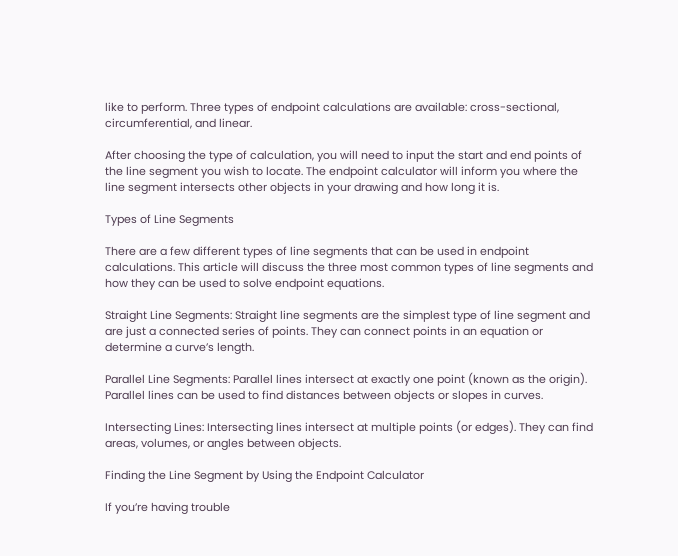like to perform. Three types of endpoint calculations are available: cross-sectional, circumferential, and linear.

After choosing the type of calculation, you will need to input the start and end points of the line segment you wish to locate. The endpoint calculator will inform you where the line segment intersects other objects in your drawing and how long it is.

Types of Line Segments

There are a few different types of line segments that can be used in endpoint calculations. This article will discuss the three most common types of line segments and how they can be used to solve endpoint equations.

Straight Line Segments: Straight line segments are the simplest type of line segment and are just a connected series of points. They can connect points in an equation or determine a curve’s length.

Parallel Line Segments: Parallel lines intersect at exactly one point (known as the origin). Parallel lines can be used to find distances between objects or slopes in curves.

Intersecting Lines: Intersecting lines intersect at multiple points (or edges). They can find areas, volumes, or angles between objects.

Finding the Line Segment by Using the Endpoint Calculator

If you’re having trouble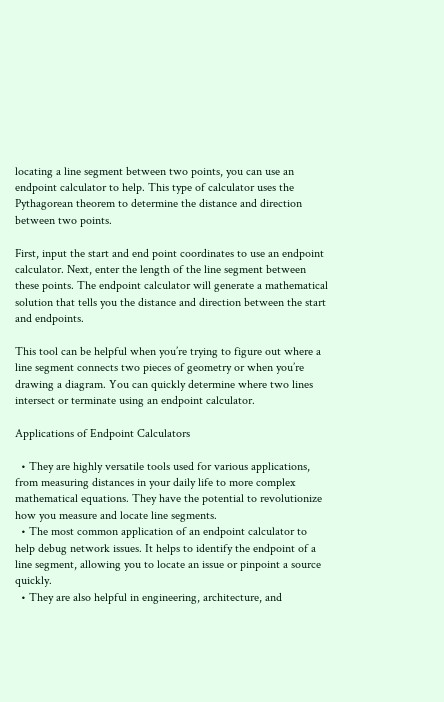locating a line segment between two points, you can use an endpoint calculator to help. This type of calculator uses the Pythagorean theorem to determine the distance and direction between two points.

First, input the start and end point coordinates to use an endpoint calculator. Next, enter the length of the line segment between these points. The endpoint calculator will generate a mathematical solution that tells you the distance and direction between the start and endpoints.

This tool can be helpful when you’re trying to figure out where a line segment connects two pieces of geometry or when you’re drawing a diagram. You can quickly determine where two lines intersect or terminate using an endpoint calculator.

Applications of Endpoint Calculators

  • They are highly versatile tools used for various applications, from measuring distances in your daily life to more complex mathematical equations. They have the potential to revolutionize how you measure and locate line segments.
  • The most common application of an endpoint calculator to help debug network issues. It helps to identify the endpoint of a line segment, allowing you to locate an issue or pinpoint a source quickly.
  • They are also helpful in engineering, architecture, and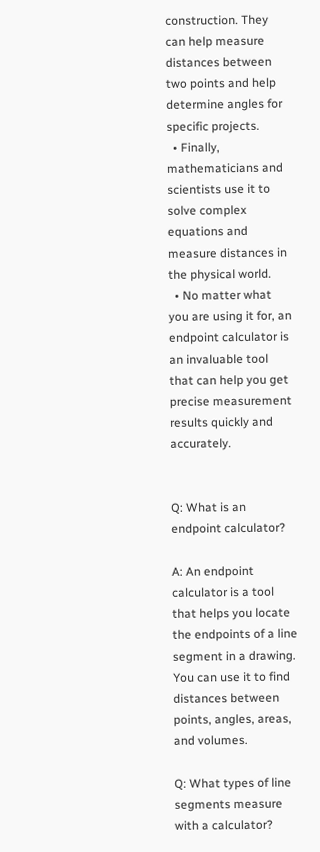construction. They can help measure distances between two points and help determine angles for specific projects.
  • Finally, mathematicians and scientists use it to solve complex equations and measure distances in the physical world.
  • No matter what you are using it for, an endpoint calculator is an invaluable tool that can help you get precise measurement results quickly and accurately.


Q: What is an endpoint calculator?

A: An endpoint calculator is a tool that helps you locate the endpoints of a line segment in a drawing. You can use it to find distances between points, angles, areas, and volumes.

Q: What types of line segments measure with a calculator?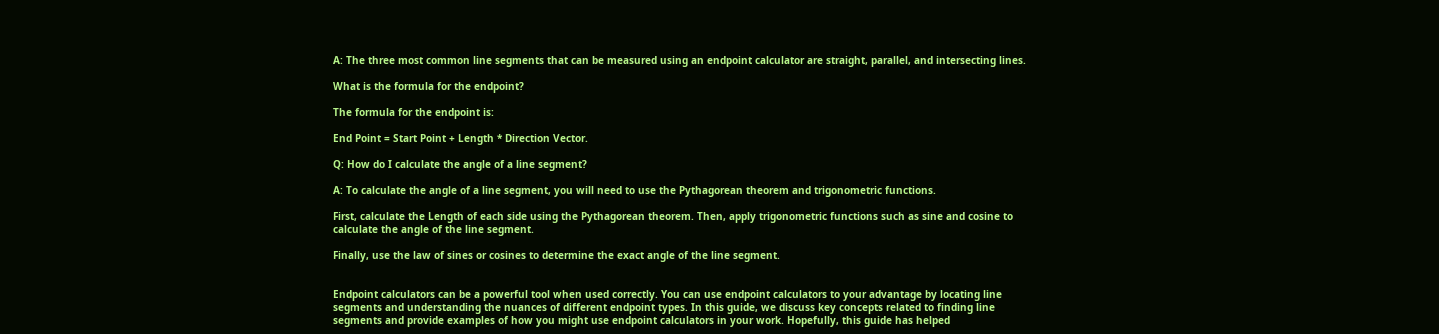A: The three most common line segments that can be measured using an endpoint calculator are straight, parallel, and intersecting lines.

What is the formula for the endpoint?

The formula for the endpoint is:

End Point = Start Point + Length * Direction Vector.

Q: How do I calculate the angle of a line segment?

A: To calculate the angle of a line segment, you will need to use the Pythagorean theorem and trigonometric functions.

First, calculate the Length of each side using the Pythagorean theorem. Then, apply trigonometric functions such as sine and cosine to calculate the angle of the line segment.

Finally, use the law of sines or cosines to determine the exact angle of the line segment.


Endpoint calculators can be a powerful tool when used correctly. You can use endpoint calculators to your advantage by locating line segments and understanding the nuances of different endpoint types. In this guide, we discuss key concepts related to finding line segments and provide examples of how you might use endpoint calculators in your work. Hopefully, this guide has helped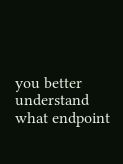you better understand what endpoint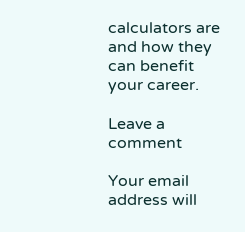calculators are and how they can benefit your career.

Leave a comment

Your email address will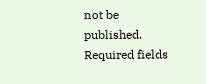not be published. Required fields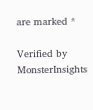are marked *

Verified by MonsterInsights